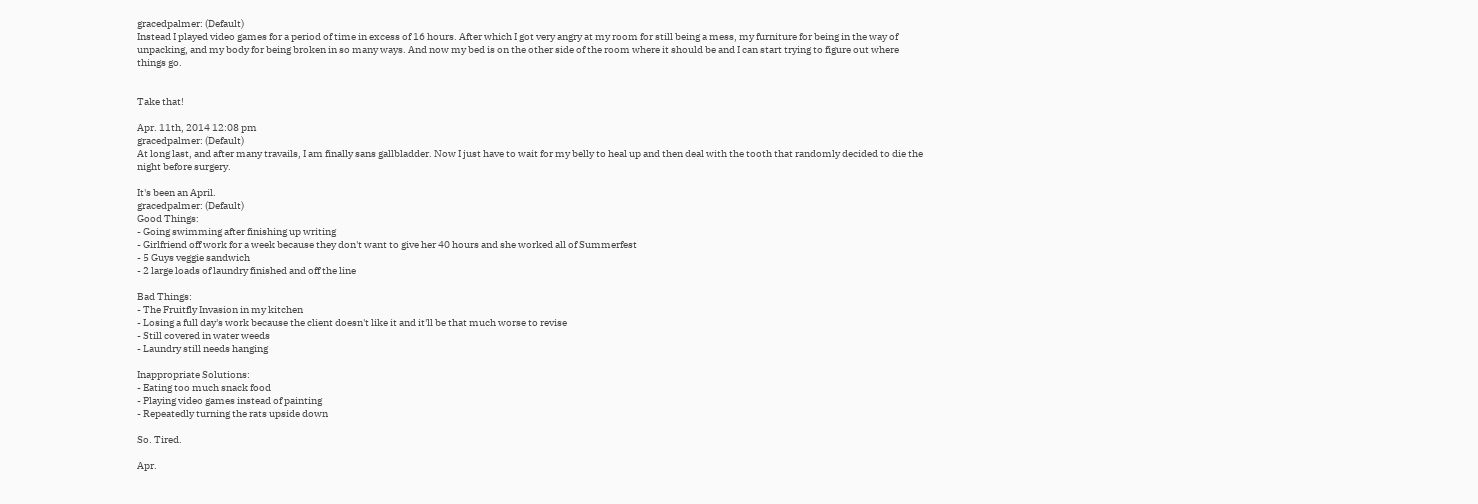gracedpalmer: (Default)
Instead I played video games for a period of time in excess of 16 hours. After which I got very angry at my room for still being a mess, my furniture for being in the way of unpacking, and my body for being broken in so many ways. And now my bed is on the other side of the room where it should be and I can start trying to figure out where things go.


Take that!

Apr. 11th, 2014 12:08 pm
gracedpalmer: (Default)
At long last, and after many travails, I am finally sans gallbladder. Now I just have to wait for my belly to heal up and then deal with the tooth that randomly decided to die the night before surgery.

It's been an April.
gracedpalmer: (Default)
Good Things:
- Going swimming after finishing up writing
- Girlfriend off work for a week because they don't want to give her 40 hours and she worked all of Summerfest
- 5 Guys veggie sandwich
- 2 large loads of laundry finished and off the line

Bad Things:
- The Fruitfly Invasion in my kitchen
- Losing a full day's work because the client doesn't like it and it'll be that much worse to revise
- Still covered in water weeds
- Laundry still needs hanging

Inappropriate Solutions:
- Eating too much snack food
- Playing video games instead of painting
- Repeatedly turning the rats upside down

So. Tired.

Apr.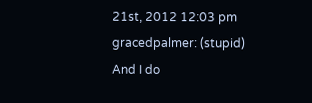21st, 2012 12:03 pm
gracedpalmer: (stupid)
And I do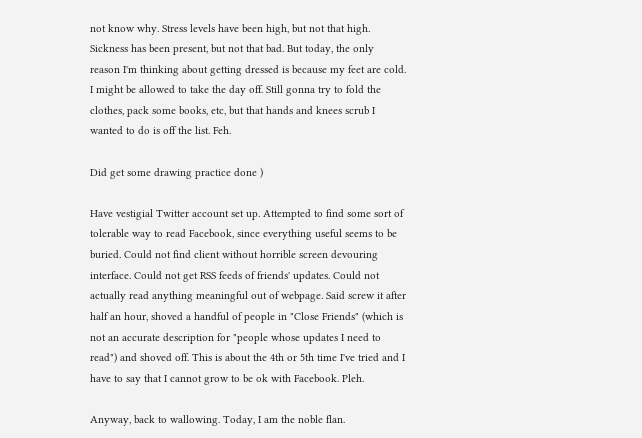not know why. Stress levels have been high, but not that high. Sickness has been present, but not that bad. But today, the only reason I'm thinking about getting dressed is because my feet are cold. I might be allowed to take the day off. Still gonna try to fold the clothes, pack some books, etc, but that hands and knees scrub I wanted to do is off the list. Feh.

Did get some drawing practice done )

Have vestigial Twitter account set up. Attempted to find some sort of tolerable way to read Facebook, since everything useful seems to be buried. Could not find client without horrible screen devouring interface. Could not get RSS feeds of friends' updates. Could not actually read anything meaningful out of webpage. Said screw it after half an hour, shoved a handful of people in "Close Friends" (which is not an accurate description for "people whose updates I need to read") and shoved off. This is about the 4th or 5th time I've tried and I have to say that I cannot grow to be ok with Facebook. Pleh.

Anyway, back to wallowing. Today, I am the noble flan.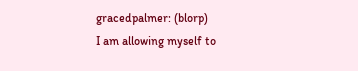gracedpalmer: (blorp)
I am allowing myself to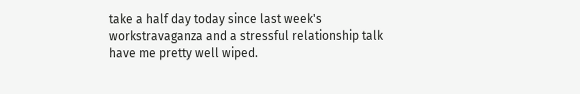take a half day today since last week's workstravaganza and a stressful relationship talk have me pretty well wiped.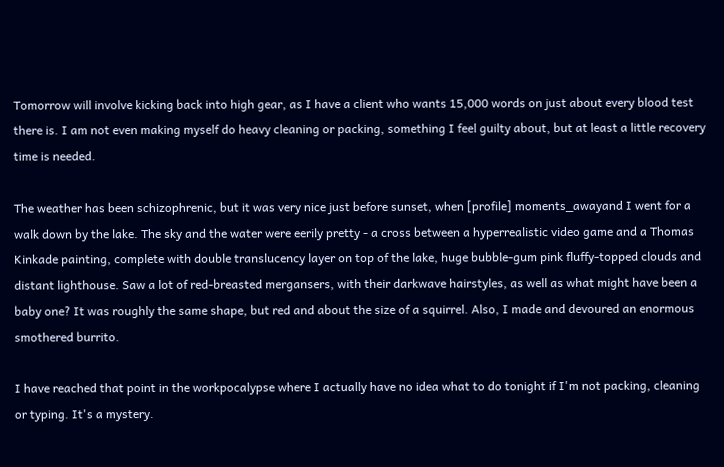Tomorrow will involve kicking back into high gear, as I have a client who wants 15,000 words on just about every blood test there is. I am not even making myself do heavy cleaning or packing, something I feel guilty about, but at least a little recovery time is needed.

The weather has been schizophrenic, but it was very nice just before sunset, when [profile] moments_awayand I went for a walk down by the lake. The sky and the water were eerily pretty - a cross between a hyperrealistic video game and a Thomas Kinkade painting, complete with double translucency layer on top of the lake, huge bubble-gum pink fluffy-topped clouds and distant lighthouse. Saw a lot of red-breasted mergansers, with their darkwave hairstyles, as well as what might have been a baby one? It was roughly the same shape, but red and about the size of a squirrel. Also, I made and devoured an enormous smothered burrito.

I have reached that point in the workpocalypse where I actually have no idea what to do tonight if I'm not packing, cleaning or typing. It's a mystery.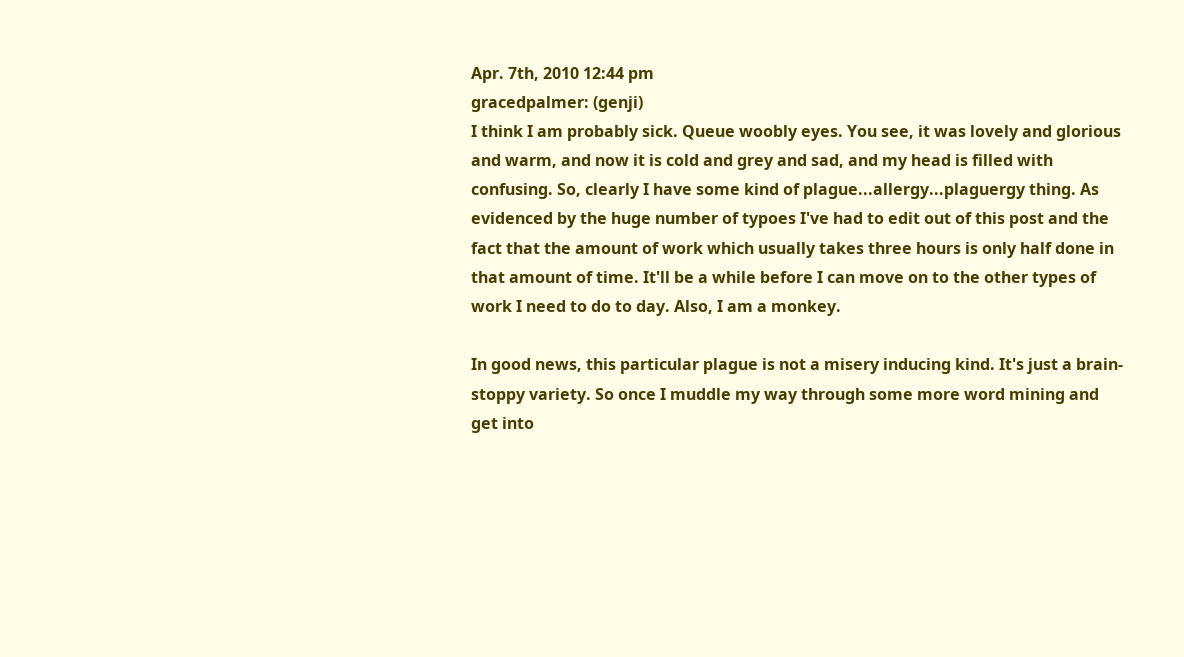Apr. 7th, 2010 12:44 pm
gracedpalmer: (genji)
I think I am probably sick. Queue woobly eyes. You see, it was lovely and glorious and warm, and now it is cold and grey and sad, and my head is filled with confusing. So, clearly I have some kind of plague...allergy...plaguergy thing. As evidenced by the huge number of typoes I've had to edit out of this post and the fact that the amount of work which usually takes three hours is only half done in that amount of time. It'll be a while before I can move on to the other types of work I need to do to day. Also, I am a monkey.

In good news, this particular plague is not a misery inducing kind. It's just a brain-stoppy variety. So once I muddle my way through some more word mining and get into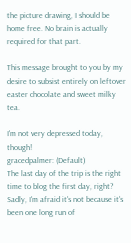the picture drawing, I should be home free. No brain is actually required for that part.

This message brought to you by my desire to subsist entirely on leftover easter chocolate and sweet milky tea.

I'm not very depressed today, though!
gracedpalmer: (Default)
The last day of the trip is the right time to blog the first day, right? Sadly, I'm afraid it's not because it's been one long run of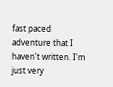fast paced adventure that I haven't written. I'm just very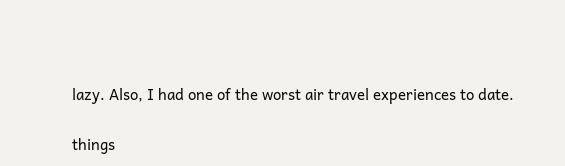lazy. Also, I had one of the worst air travel experiences to date.

things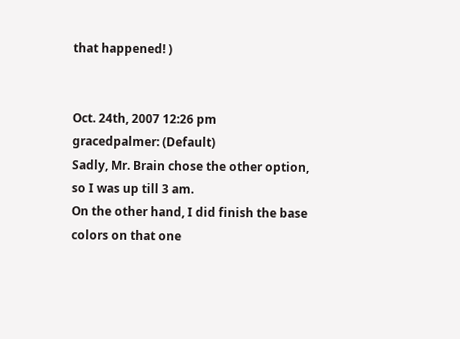that happened! )


Oct. 24th, 2007 12:26 pm
gracedpalmer: (Default)
Sadly, Mr. Brain chose the other option, so I was up till 3 am.
On the other hand, I did finish the base colors on that one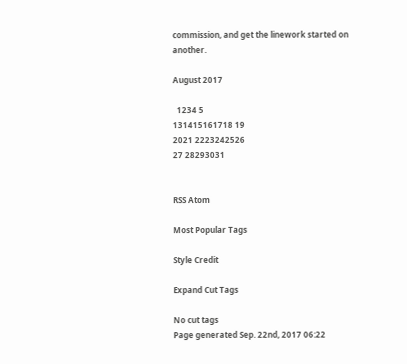commission, and get the linework started on another.

August 2017

  1234 5
131415161718 19
2021 2223242526
27 28293031


RSS Atom

Most Popular Tags

Style Credit

Expand Cut Tags

No cut tags
Page generated Sep. 22nd, 2017 06:22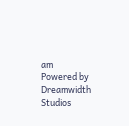am
Powered by Dreamwidth Studios